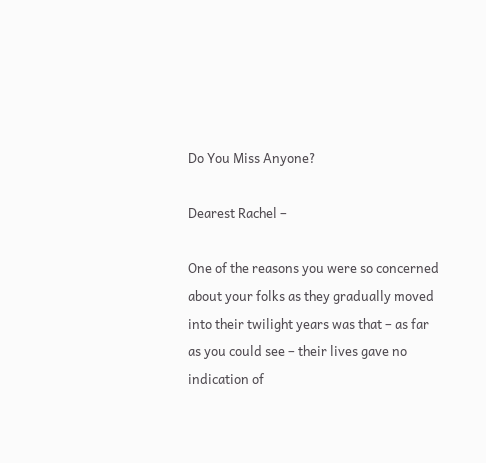Do You Miss Anyone?

Dearest Rachel –

One of the reasons you were so concerned about your folks as they gradually moved into their twilight years was that – as far as you could see – their lives gave no indication of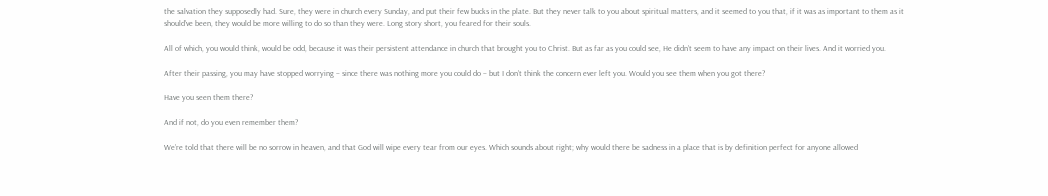the salvation they supposedly had. Sure, they were in church every Sunday, and put their few bucks in the plate. But they never talk to you about spiritual matters, and it seemed to you that, if it was as important to them as it should’ve been, they would be more willing to do so than they were. Long story short, you feared for their souls.

All of which, you would think, would be odd, because it was their persistent attendance in church that brought you to Christ. But as far as you could see, He didn’t seem to have any impact on their lives. And it worried you.

After their passing, you may have stopped worrying – since there was nothing more you could do – but I don’t think the concern ever left you. Would you see them when you got there?

Have you seen them there?

And if not, do you even remember them?

We’re told that there will be no sorrow in heaven, and that God will wipe every tear from our eyes. Which sounds about right; why would there be sadness in a place that is by definition perfect for anyone allowed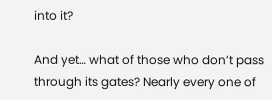into it?

And yet… what of those who don’t pass through its gates? Nearly every one of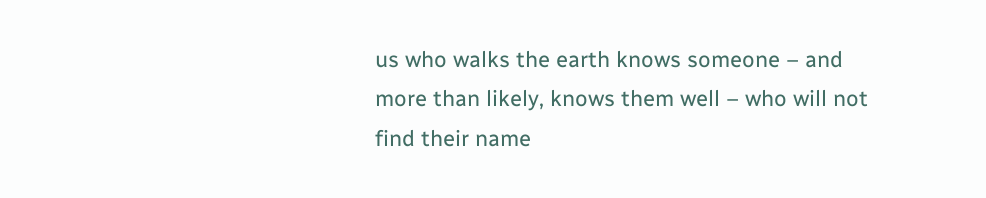us who walks the earth knows someone – and more than likely, knows them well – who will not find their name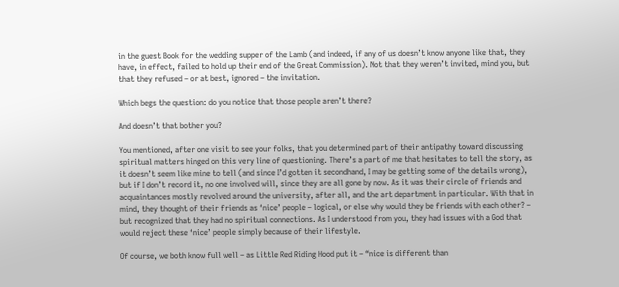in the guest Book for the wedding supper of the Lamb (and indeed, if any of us doesn’t know anyone like that, they have, in effect, failed to hold up their end of the Great Commission). Not that they weren’t invited, mind you, but that they refused – or at best, ignored – the invitation.

Which begs the question: do you notice that those people aren’t there?

And doesn’t that bother you?

You mentioned, after one visit to see your folks, that you determined part of their antipathy toward discussing spiritual matters hinged on this very line of questioning. There’s a part of me that hesitates to tell the story, as it doesn’t seem like mine to tell (and since I’d gotten it secondhand, I may be getting some of the details wrong), but if I don’t record it, no one involved will, since they are all gone by now. As it was their circle of friends and acquaintances mostly revolved around the university, after all, and the art department in particular. With that in mind, they thought of their friends as ‘nice’ people – logical, or else why would they be friends with each other? – but recognized that they had no spiritual connections. As I understood from you, they had issues with a God that would reject these ‘nice’ people simply because of their lifestyle.

Of course, we both know full well – as Little Red Riding Hood put it – “nice is different than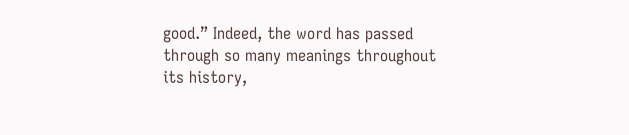good.” Indeed, the word has passed through so many meanings throughout its history,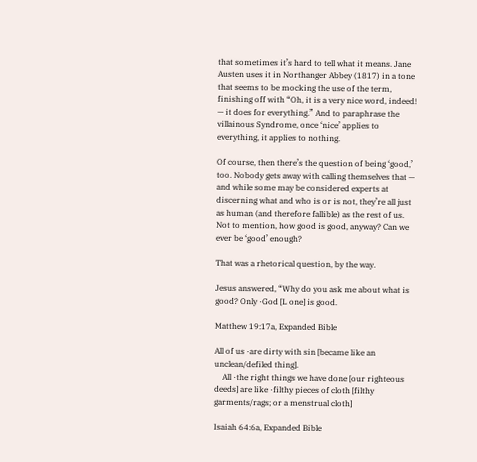that sometimes it’s hard to tell what it means. Jane Austen uses it in Northanger Abbey (1817) in a tone that seems to be mocking the use of the term, finishing off with “Oh, it is a very nice word, indeed! — it does for everything.” And to paraphrase the villainous Syndrome, once ‘nice’ applies to everything, it applies to nothing.

Of course, then there’s the question of being ‘good,’ too. Nobody gets away with calling themselves that — and while some may be considered experts at discerning what and who is or is not, they’re all just as human (and therefore fallible) as the rest of us. Not to mention, how good is good, anyway? Can we ever be ‘good’ enough?

That was a rhetorical question, by the way.

Jesus answered, “Why do you ask me about what is good? Only ·God [L one] is good.

Matthew 19:17a, Expanded Bible

All of us ·are dirty with sin [became like an unclean/defiled thing].
    All ·the right things we have done [our righteous deeds] are like ·filthy pieces of cloth [filthy garments/rags; or a menstrual cloth]

Isaiah 64:6a, Expanded Bible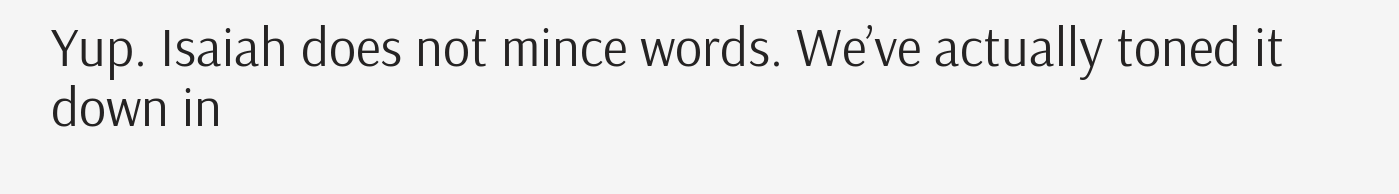Yup. Isaiah does not mince words. We’ve actually toned it down in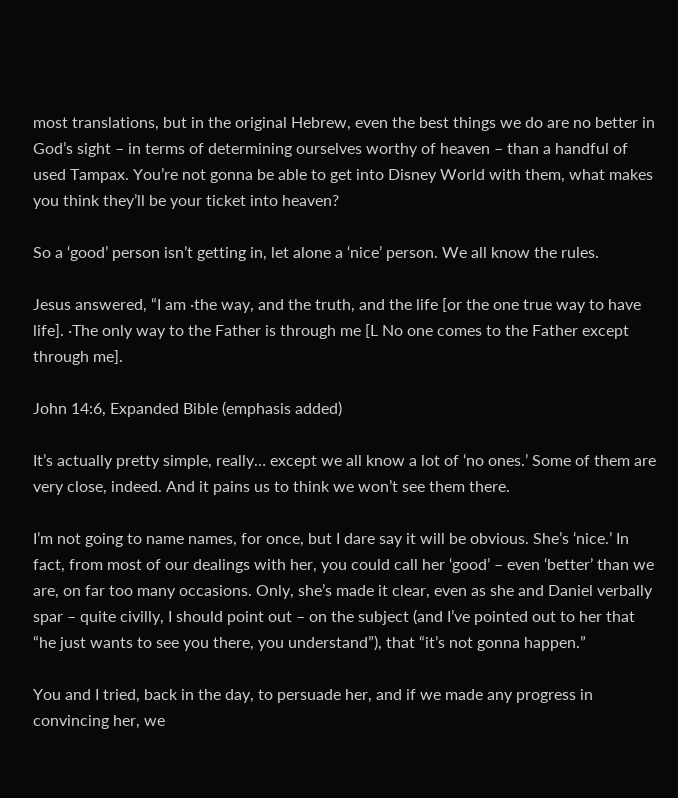most translations, but in the original Hebrew, even the best things we do are no better in God’s sight – in terms of determining ourselves worthy of heaven – than a handful of used Tampax. You’re not gonna be able to get into Disney World with them, what makes you think they’ll be your ticket into heaven?

So a ‘good’ person isn’t getting in, let alone a ‘nice’ person. We all know the rules.

Jesus answered, “I am ·the way, and the truth, and the life [or the one true way to have life]. ·The only way to the Father is through me [L No one comes to the Father except through me].

John 14:6, Expanded Bible (emphasis added)

It’s actually pretty simple, really… except we all know a lot of ‘no ones.’ Some of them are very close, indeed. And it pains us to think we won’t see them there.

I’m not going to name names, for once, but I dare say it will be obvious. She’s ‘nice.’ In fact, from most of our dealings with her, you could call her ‘good’ – even ‘better’ than we are, on far too many occasions. Only, she’s made it clear, even as she and Daniel verbally spar – quite civilly, I should point out – on the subject (and I’ve pointed out to her that “he just wants to see you there, you understand”), that “it’s not gonna happen.”

You and I tried, back in the day, to persuade her, and if we made any progress in convincing her, we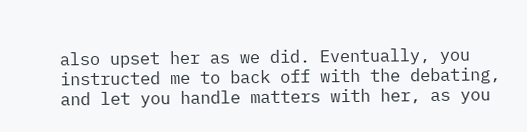also upset her as we did. Eventually, you instructed me to back off with the debating, and let you handle matters with her, as you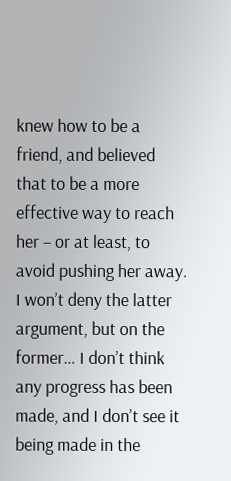knew how to be a friend, and believed that to be a more effective way to reach her – or at least, to avoid pushing her away. I won’t deny the latter argument, but on the former… I don’t think any progress has been made, and I don’t see it being made in the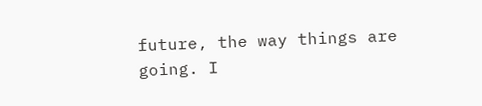future, the way things are going. I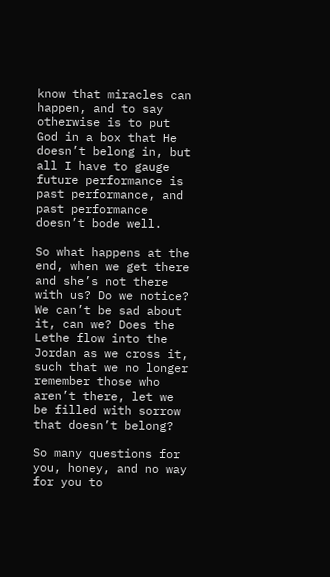know that miracles can happen, and to say otherwise is to put God in a box that He doesn’t belong in, but all I have to gauge future performance is past performance, and past performance doesn’t bode well.

So what happens at the end, when we get there and she’s not there with us? Do we notice? We can’t be sad about it, can we? Does the Lethe flow into the Jordan as we cross it, such that we no longer remember those who aren’t there, let we be filled with sorrow that doesn’t belong?

So many questions for you, honey, and no way for you to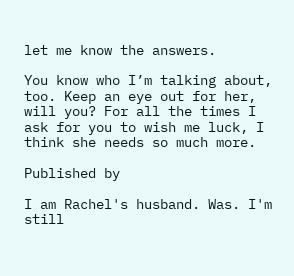let me know the answers.

You know who I’m talking about, too. Keep an eye out for her, will you? For all the times I ask for you to wish me luck, I think she needs so much more.

Published by

I am Rachel's husband. Was. I'm still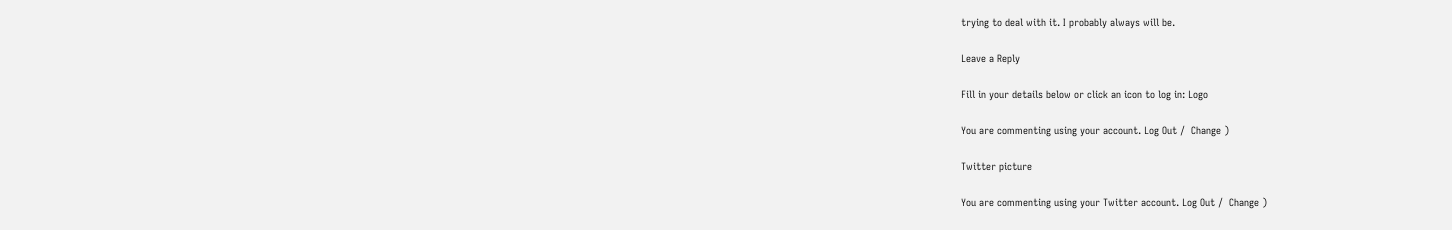trying to deal with it. I probably always will be.

Leave a Reply

Fill in your details below or click an icon to log in: Logo

You are commenting using your account. Log Out /  Change )

Twitter picture

You are commenting using your Twitter account. Log Out /  Change )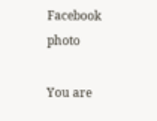Facebook photo

You are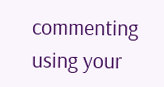commenting using your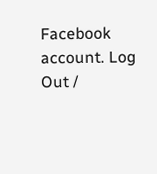Facebook account. Log Out /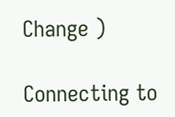Change )

Connecting to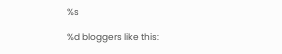%s

%d bloggers like this: